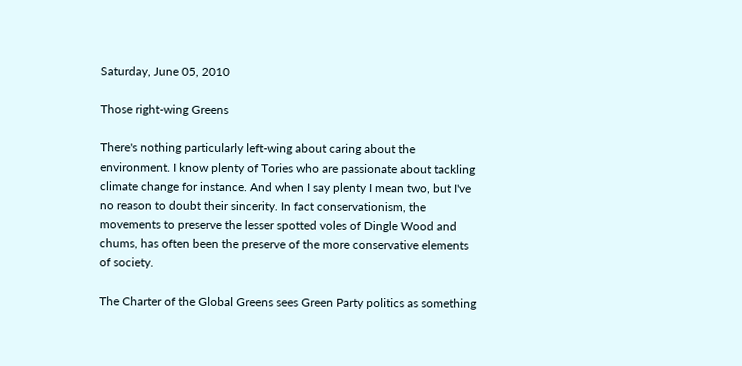Saturday, June 05, 2010

Those right-wing Greens

There's nothing particularly left-wing about caring about the environment. I know plenty of Tories who are passionate about tackling climate change for instance. And when I say plenty I mean two, but I've no reason to doubt their sincerity. In fact conservationism, the movements to preserve the lesser spotted voles of Dingle Wood and chums, has often been the preserve of the more conservative elements of society.

The Charter of the Global Greens sees Green Party politics as something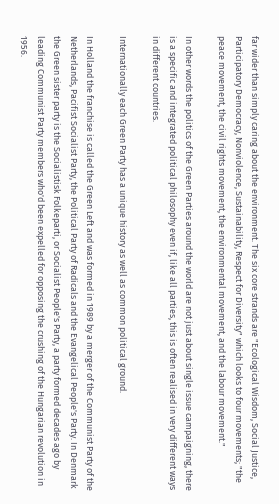far wider than simply caring about the environment. The six core strands are "Ecological Wisdom, Social Justice, Participatory Democracy, Nonviolence, Sustainability, Respect for Diversity" which looks to four movements; "the peace movement, the civil rights movement, the environmental movement, and the labour movement."

In other words the politics of the Green Parties around the world are not just about single issue campaigning, there is a specific and integrated political philosophy even if, like all parties, this is often realised in very different ways in different countries.

Internationally each Green Party has a unique history as well as common political ground.

In Holland the franchise is called the Green Left and was formed in 1989 by a merger of the Communist Party of the Netherlands, Pacifist Socialist Party, the Political Party of Radicals and the Evangelical People's Party. In Denmark the Green sister party is the Socialistisk Folkeparti, or Socialist People's Party, a party formed decades ago by leading Communist Party members who'd been expelled for opposing the crushing of the Hungarian revolution in 1956.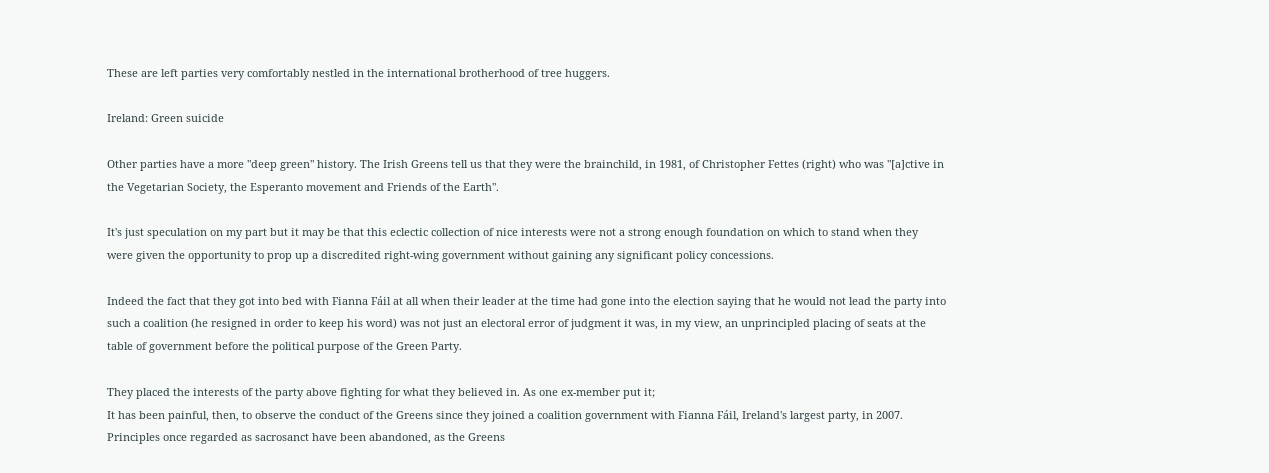These are left parties very comfortably nestled in the international brotherhood of tree huggers.

Ireland: Green suicide

Other parties have a more "deep green" history. The Irish Greens tell us that they were the brainchild, in 1981, of Christopher Fettes (right) who was "[a]ctive in the Vegetarian Society, the Esperanto movement and Friends of the Earth".

It's just speculation on my part but it may be that this eclectic collection of nice interests were not a strong enough foundation on which to stand when they were given the opportunity to prop up a discredited right-wing government without gaining any significant policy concessions.

Indeed the fact that they got into bed with Fianna Fáil at all when their leader at the time had gone into the election saying that he would not lead the party into such a coalition (he resigned in order to keep his word) was not just an electoral error of judgment it was, in my view, an unprincipled placing of seats at the table of government before the political purpose of the Green Party.

They placed the interests of the party above fighting for what they believed in. As one ex-member put it;
It has been painful, then, to observe the conduct of the Greens since they joined a coalition government with Fianna Fáil, Ireland's largest party, in 2007. Principles once regarded as sacrosanct have been abandoned, as the Greens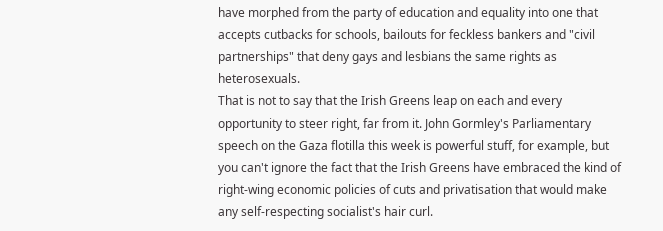have morphed from the party of education and equality into one that accepts cutbacks for schools, bailouts for feckless bankers and "civil partnerships" that deny gays and lesbians the same rights as heterosexuals.
That is not to say that the Irish Greens leap on each and every opportunity to steer right, far from it. John Gormley's Parliamentary speech on the Gaza flotilla this week is powerful stuff, for example, but you can't ignore the fact that the Irish Greens have embraced the kind of right-wing economic policies of cuts and privatisation that would make any self-respecting socialist's hair curl.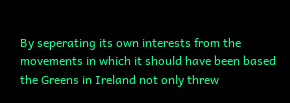By seperating its own interests from the movements in which it should have been based the Greens in Ireland not only threw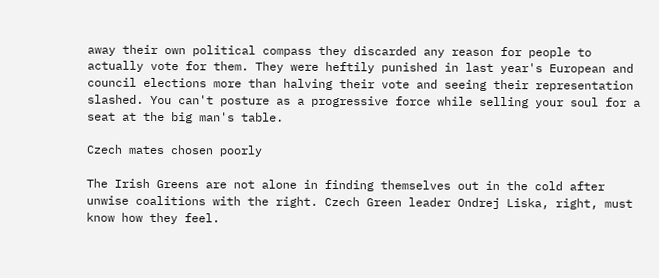away their own political compass they discarded any reason for people to actually vote for them. They were heftily punished in last year's European and council elections more than halving their vote and seeing their representation slashed. You can't posture as a progressive force while selling your soul for a seat at the big man's table.

Czech mates chosen poorly

The Irish Greens are not alone in finding themselves out in the cold after unwise coalitions with the right. Czech Green leader Ondrej Liska, right, must know how they feel.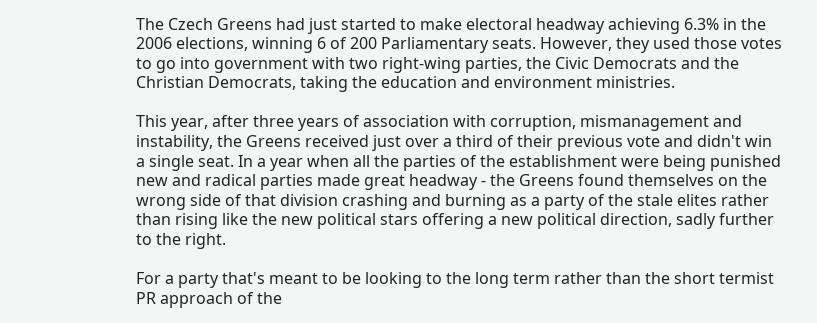The Czech Greens had just started to make electoral headway achieving 6.3% in the 2006 elections, winning 6 of 200 Parliamentary seats. However, they used those votes to go into government with two right-wing parties, the Civic Democrats and the Christian Democrats, taking the education and environment ministries.

This year, after three years of association with corruption, mismanagement and instability, the Greens received just over a third of their previous vote and didn't win a single seat. In a year when all the parties of the establishment were being punished new and radical parties made great headway - the Greens found themselves on the wrong side of that division crashing and burning as a party of the stale elites rather than rising like the new political stars offering a new political direction, sadly further to the right.

For a party that's meant to be looking to the long term rather than the short termist PR approach of the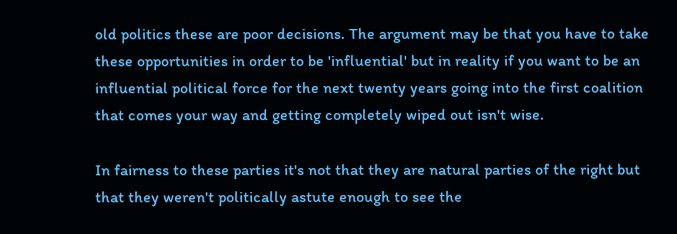old politics these are poor decisions. The argument may be that you have to take these opportunities in order to be 'influential' but in reality if you want to be an influential political force for the next twenty years going into the first coalition that comes your way and getting completely wiped out isn't wise.

In fairness to these parties it's not that they are natural parties of the right but that they weren't politically astute enough to see the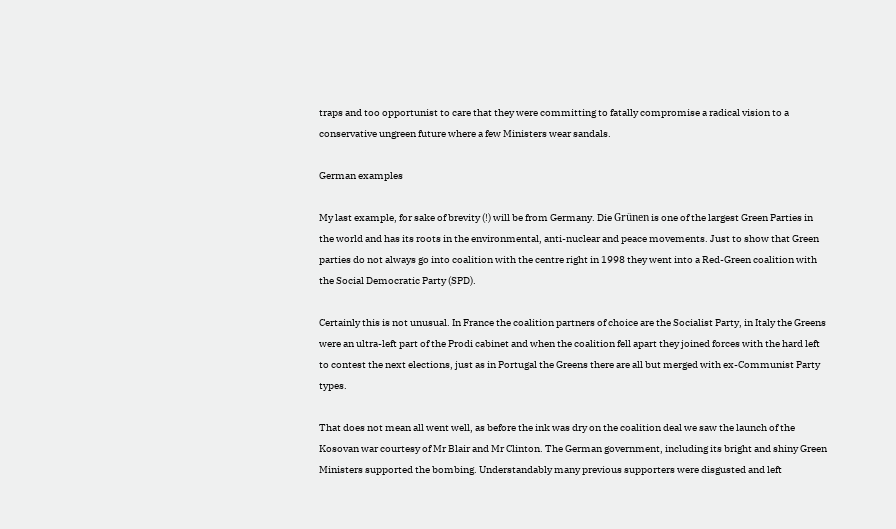traps and too opportunist to care that they were committing to fatally compromise a radical vision to a conservative ungreen future where a few Ministers wear sandals.

German examples

My last example, for sake of brevity (!) will be from Germany. Die Grünen is one of the largest Green Parties in the world and has its roots in the environmental, anti-nuclear and peace movements. Just to show that Green parties do not always go into coalition with the centre right in 1998 they went into a Red-Green coalition with the Social Democratic Party (SPD).

Certainly this is not unusual. In France the coalition partners of choice are the Socialist Party, in Italy the Greens were an ultra-left part of the Prodi cabinet and when the coalition fell apart they joined forces with the hard left to contest the next elections, just as in Portugal the Greens there are all but merged with ex-Communist Party types.

That does not mean all went well, as before the ink was dry on the coalition deal we saw the launch of the Kosovan war courtesy of Mr Blair and Mr Clinton. The German government, including its bright and shiny Green Ministers supported the bombing. Understandably many previous supporters were disgusted and left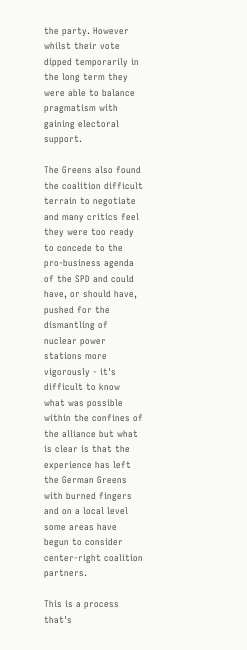the party. However whilst their vote dipped temporarily in the long term they were able to balance pragmatism with gaining electoral support.

The Greens also found the coalition difficult terrain to negotiate and many critics feel they were too ready to concede to the pro-business agenda of the SPD and could have, or should have, pushed for the dismantling of nuclear power stations more vigorously - it's difficult to know what was possible within the confines of the alliance but what is clear is that the experience has left the German Greens with burned fingers and on a local level some areas have begun to consider center-right coalition partners.

This is a process that's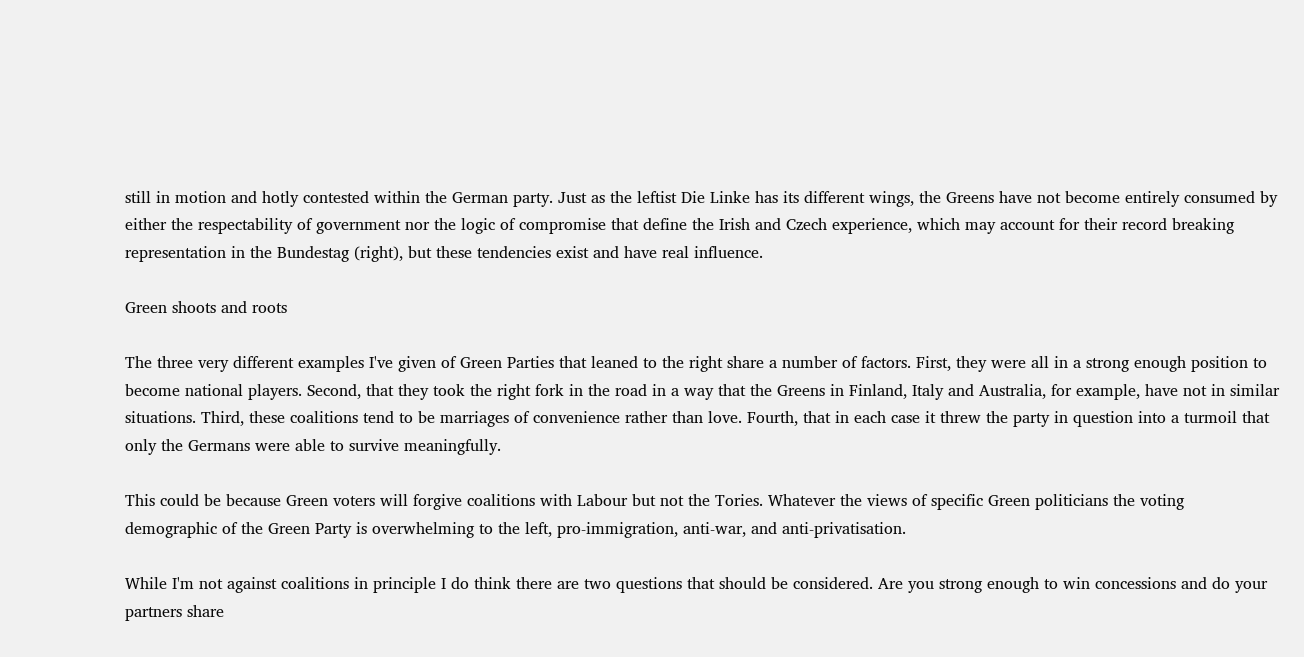still in motion and hotly contested within the German party. Just as the leftist Die Linke has its different wings, the Greens have not become entirely consumed by either the respectability of government nor the logic of compromise that define the Irish and Czech experience, which may account for their record breaking representation in the Bundestag (right), but these tendencies exist and have real influence.

Green shoots and roots

The three very different examples I've given of Green Parties that leaned to the right share a number of factors. First, they were all in a strong enough position to become national players. Second, that they took the right fork in the road in a way that the Greens in Finland, Italy and Australia, for example, have not in similar situations. Third, these coalitions tend to be marriages of convenience rather than love. Fourth, that in each case it threw the party in question into a turmoil that only the Germans were able to survive meaningfully.

This could be because Green voters will forgive coalitions with Labour but not the Tories. Whatever the views of specific Green politicians the voting demographic of the Green Party is overwhelming to the left, pro-immigration, anti-war, and anti-privatisation.

While I'm not against coalitions in principle I do think there are two questions that should be considered. Are you strong enough to win concessions and do your partners share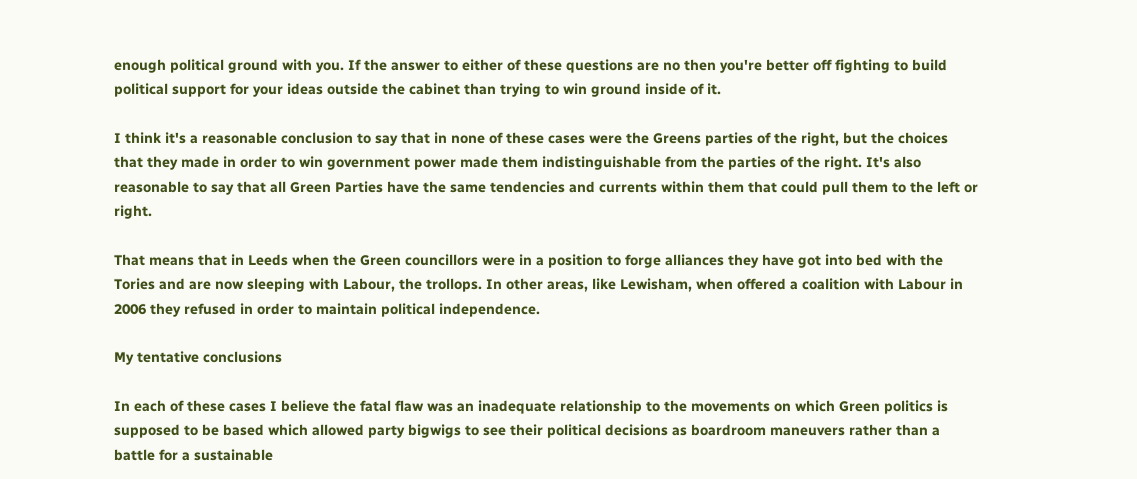enough political ground with you. If the answer to either of these questions are no then you're better off fighting to build political support for your ideas outside the cabinet than trying to win ground inside of it.

I think it's a reasonable conclusion to say that in none of these cases were the Greens parties of the right, but the choices that they made in order to win government power made them indistinguishable from the parties of the right. It's also reasonable to say that all Green Parties have the same tendencies and currents within them that could pull them to the left or right.

That means that in Leeds when the Green councillors were in a position to forge alliances they have got into bed with the Tories and are now sleeping with Labour, the trollops. In other areas, like Lewisham, when offered a coalition with Labour in 2006 they refused in order to maintain political independence.

My tentative conclusions

In each of these cases I believe the fatal flaw was an inadequate relationship to the movements on which Green politics is supposed to be based which allowed party bigwigs to see their political decisions as boardroom maneuvers rather than a battle for a sustainable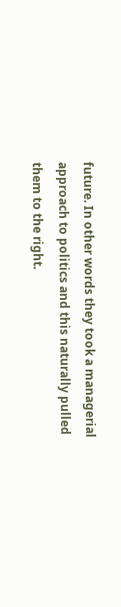future. In other words they took a managerial approach to politics and this naturally pulled them to the right.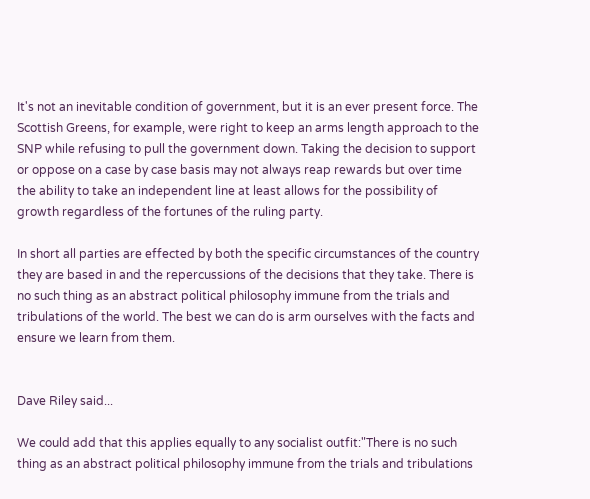It's not an inevitable condition of government, but it is an ever present force. The Scottish Greens, for example, were right to keep an arms length approach to the SNP while refusing to pull the government down. Taking the decision to support or oppose on a case by case basis may not always reap rewards but over time the ability to take an independent line at least allows for the possibility of growth regardless of the fortunes of the ruling party.

In short all parties are effected by both the specific circumstances of the country they are based in and the repercussions of the decisions that they take. There is no such thing as an abstract political philosophy immune from the trials and tribulations of the world. The best we can do is arm ourselves with the facts and ensure we learn from them.


Dave Riley said...

We could add that this applies equally to any socialist outfit:"There is no such thing as an abstract political philosophy immune from the trials and tribulations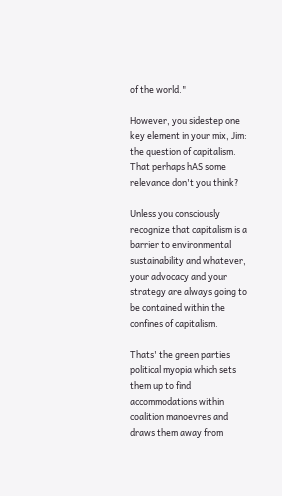of the world."

However, you sidestep one key element in your mix, Jim: the question of capitalism. That perhaps hAS some relevance don't you think?

Unless you consciously recognize that capitalism is a barrier to environmental sustainability and whatever, your advocacy and your strategy are always going to be contained within the confines of capitalism.

Thats' the green parties political myopia which sets them up to find accommodations within coalition manoevres and draws them away from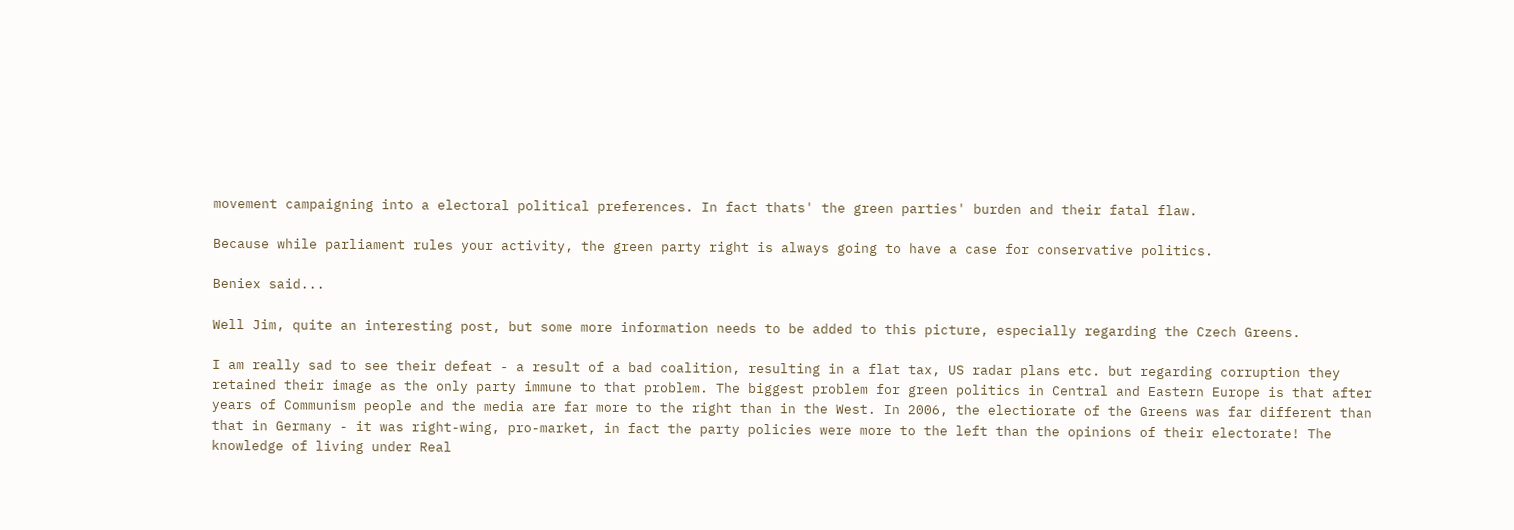movement campaigning into a electoral political preferences. In fact thats' the green parties' burden and their fatal flaw.

Because while parliament rules your activity, the green party right is always going to have a case for conservative politics.

Beniex said...

Well Jim, quite an interesting post, but some more information needs to be added to this picture, especially regarding the Czech Greens.

I am really sad to see their defeat - a result of a bad coalition, resulting in a flat tax, US radar plans etc. but regarding corruption they retained their image as the only party immune to that problem. The biggest problem for green politics in Central and Eastern Europe is that after years of Communism people and the media are far more to the right than in the West. In 2006, the electiorate of the Greens was far different than that in Germany - it was right-wing, pro-market, in fact the party policies were more to the left than the opinions of their electorate! The knowledge of living under Real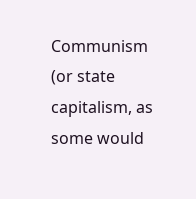Communism (or state capitalism, as some would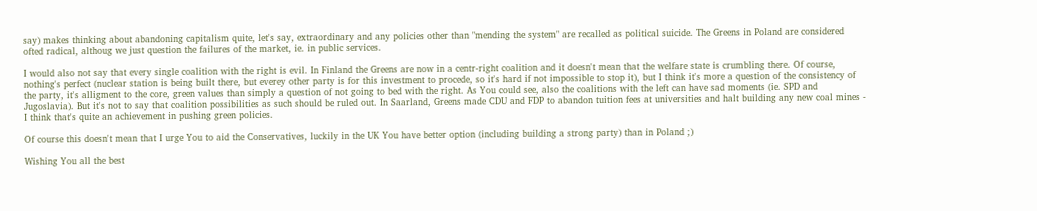say) makes thinking about abandoning capitalism quite, let's say, extraordinary and any policies other than "mending the system" are recalled as political suicide. The Greens in Poland are considered ofted radical, althoug we just question the failures of the market, ie. in public services.

I would also not say that every single coalition with the right is evil. In Finland the Greens are now in a centr-right coalition and it doesn't mean that the welfare state is crumbling there. Of course, nothing's perfect (nuclear station is being built there, but everey other party is for this investment to procede, so it's hard if not impossible to stop it), but I think it's more a question of the consistency of the party, it's alligment to the core, green values than simply a question of not going to bed with the right. As You could see, also the coalitions with the left can have sad moments (ie. SPD and Jugoslavia). But it's not to say that coalition possibilities as such should be ruled out. In Saarland, Greens made CDU and FDP to abandon tuition fees at universities and halt building any new coal mines - I think that's quite an achievement in pushing green policies.

Of course this doesn't mean that I urge You to aid the Conservatives, luckily in the UK You have better option (including building a strong party) than in Poland ;)

Wishing You all the best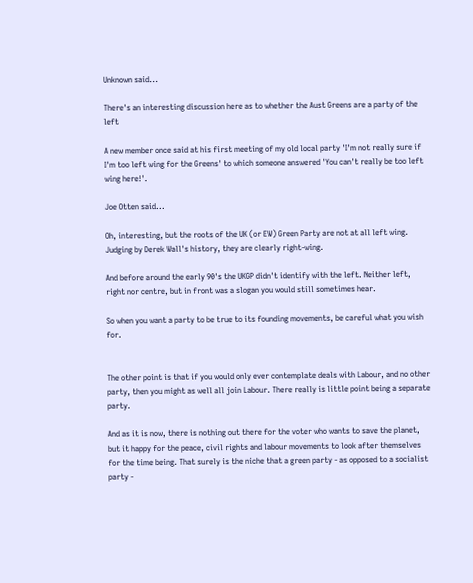Unknown said...

There's an interesting discussion here as to whether the Aust Greens are a party of the left

A new member once said at his first meeting of my old local party 'I'm not really sure if I'm too left wing for the Greens' to which someone answered 'You can't really be too left wing here!'.

Joe Otten said...

Oh, interesting, but the roots of the UK (or EW) Green Party are not at all left wing. Judging by Derek Wall's history, they are clearly right-wing.

And before around the early 90's the UKGP didn't identify with the left. Neither left, right nor centre, but in front was a slogan you would still sometimes hear.

So when you want a party to be true to its founding movements, be careful what you wish for.


The other point is that if you would only ever contemplate deals with Labour, and no other party, then you might as well all join Labour. There really is little point being a separate party.

And as it is now, there is nothing out there for the voter who wants to save the planet, but it happy for the peace, civil rights and labour movements to look after themselves for the time being. That surely is the niche that a green party - as opposed to a socialist party -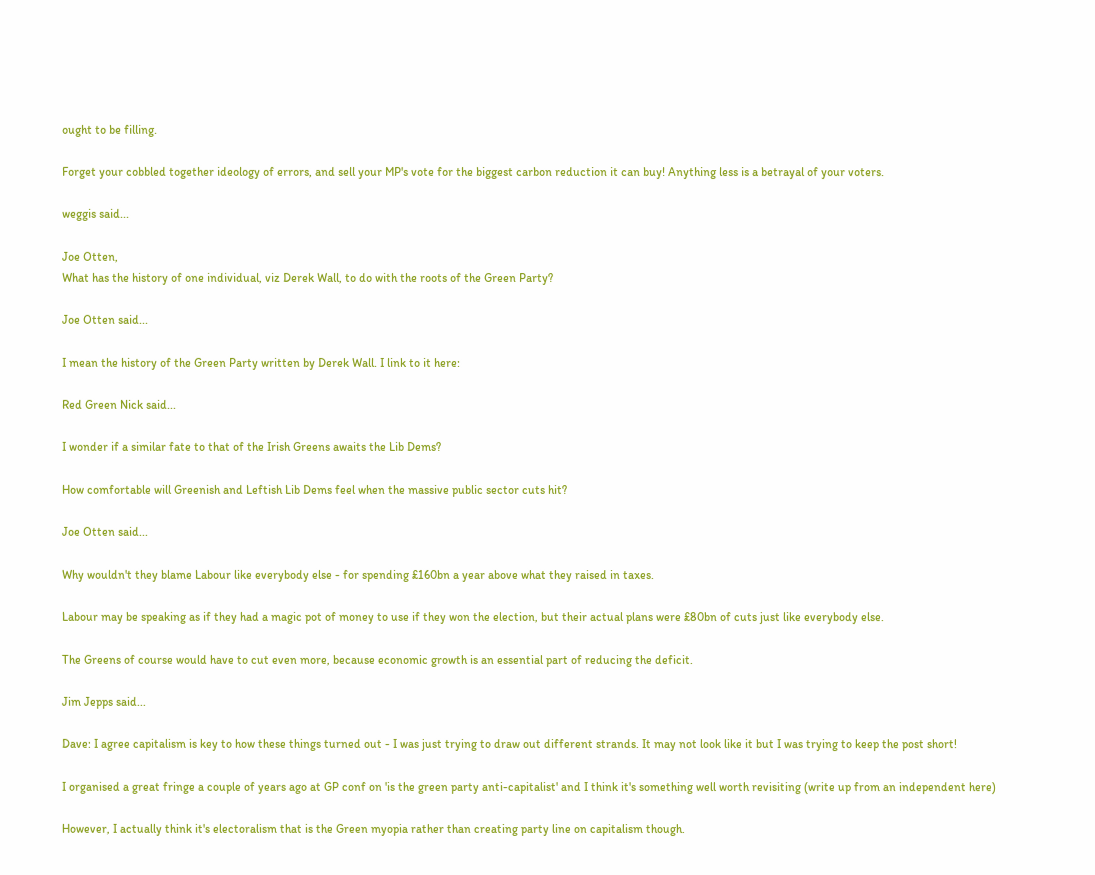ought to be filling.

Forget your cobbled together ideology of errors, and sell your MP's vote for the biggest carbon reduction it can buy! Anything less is a betrayal of your voters.

weggis said...

Joe Otten,
What has the history of one individual, viz Derek Wall, to do with the roots of the Green Party?

Joe Otten said...

I mean the history of the Green Party written by Derek Wall. I link to it here:

Red Green Nick said...

I wonder if a similar fate to that of the Irish Greens awaits the Lib Dems?

How comfortable will Greenish and Leftish Lib Dems feel when the massive public sector cuts hit?

Joe Otten said...

Why wouldn't they blame Labour like everybody else - for spending £160bn a year above what they raised in taxes.

Labour may be speaking as if they had a magic pot of money to use if they won the election, but their actual plans were £80bn of cuts just like everybody else.

The Greens of course would have to cut even more, because economic growth is an essential part of reducing the deficit.

Jim Jepps said...

Dave: I agree capitalism is key to how these things turned out - I was just trying to draw out different strands. It may not look like it but I was trying to keep the post short!

I organised a great fringe a couple of years ago at GP conf on 'is the green party anti-capitalist' and I think it's something well worth revisiting (write up from an independent here)

However, I actually think it's electoralism that is the Green myopia rather than creating party line on capitalism though.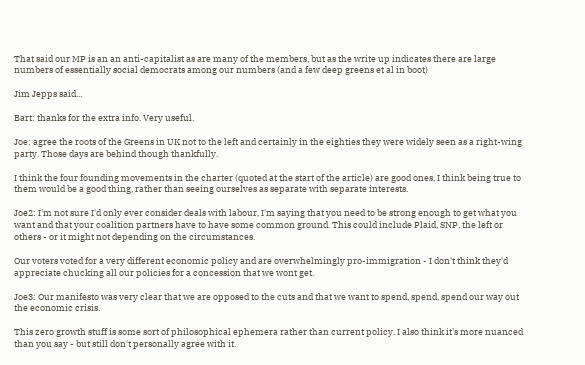That said our MP is an an anti-capitalist as are many of the members, but as the write up indicates there are large numbers of essentially social democrats among our numbers (and a few deep greens et al in boot)

Jim Jepps said...

Bart: thanks for the extra info. Very useful.

Joe: agree the roots of the Greens in UK not to the left and certainly in the eighties they were widely seen as a right-wing party. Those days are behind though thankfully.

I think the four founding movements in the charter (quoted at the start of the article) are good ones, I think being true to them would be a good thing, rather than seeing ourselves as separate with separate interests.

Joe2: I'm not sure I'd only ever consider deals with labour, I'm saying that you need to be strong enough to get what you want and that your coalition partners have to have some common ground. This could include Plaid, SNP, the left or others - or it might not depending on the circumstances.

Our voters voted for a very different economic policy and are overwhelmingly pro-immigration - I don't think they'd appreciate chucking all our policies for a concession that we wont get.

Joe3: Our manifesto was very clear that we are opposed to the cuts and that we want to spend, spend, spend our way out the economic crisis.

This zero growth stuff is some sort of philosophical ephemera rather than current policy. I also think it's more nuanced than you say - but still don't personally agree with it.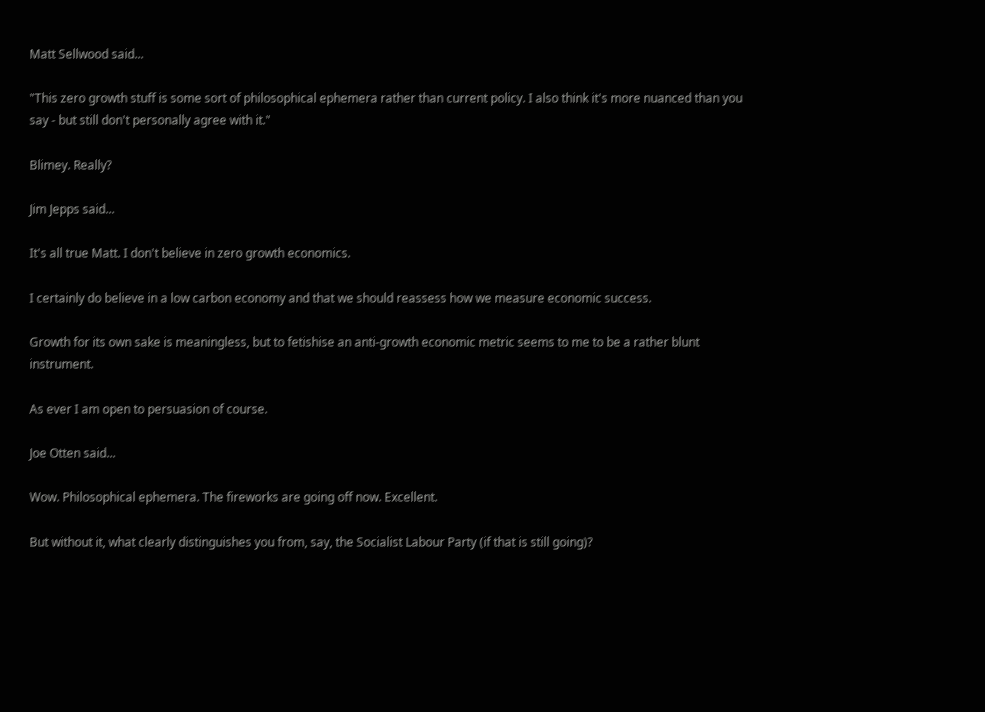Matt Sellwood said...

"This zero growth stuff is some sort of philosophical ephemera rather than current policy. I also think it's more nuanced than you say - but still don't personally agree with it."

Blimey. Really?

Jim Jepps said...

It's all true Matt. I don't believe in zero growth economics.

I certainly do believe in a low carbon economy and that we should reassess how we measure economic success.

Growth for its own sake is meaningless, but to fetishise an anti-growth economic metric seems to me to be a rather blunt instrument.

As ever I am open to persuasion of course.

Joe Otten said...

Wow. Philosophical ephemera. The fireworks are going off now. Excellent.

But without it, what clearly distinguishes you from, say, the Socialist Labour Party (if that is still going)?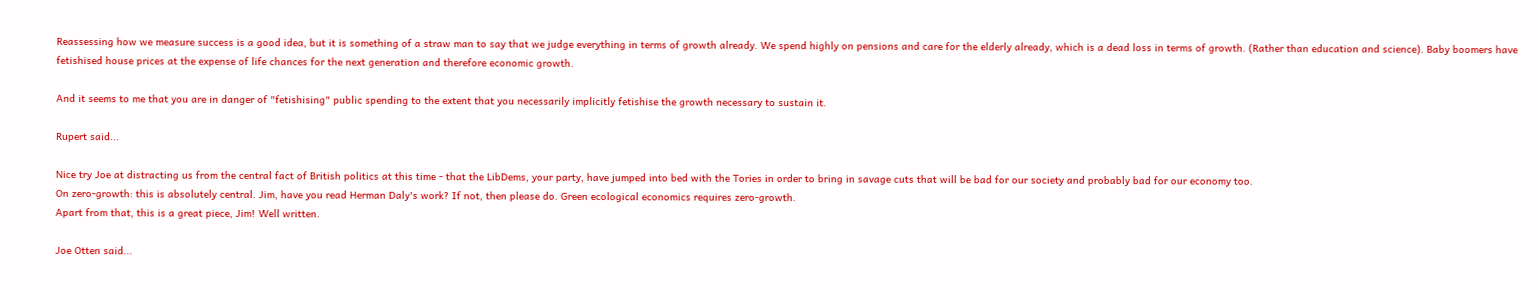Reassessing how we measure success is a good idea, but it is something of a straw man to say that we judge everything in terms of growth already. We spend highly on pensions and care for the elderly already, which is a dead loss in terms of growth. (Rather than education and science). Baby boomers have fetishised house prices at the expense of life chances for the next generation and therefore economic growth.

And it seems to me that you are in danger of "fetishising" public spending to the extent that you necessarily implicitly fetishise the growth necessary to sustain it.

Rupert said...

Nice try Joe at distracting us from the central fact of British politics at this time - that the LibDems, your party, have jumped into bed with the Tories in order to bring in savage cuts that will be bad for our society and probably bad for our economy too.
On zero-growth: this is absolutely central. Jim, have you read Herman Daly's work? If not, then please do. Green ecological economics requires zero-growth.
Apart from that, this is a great piece, Jim! Well written.

Joe Otten said...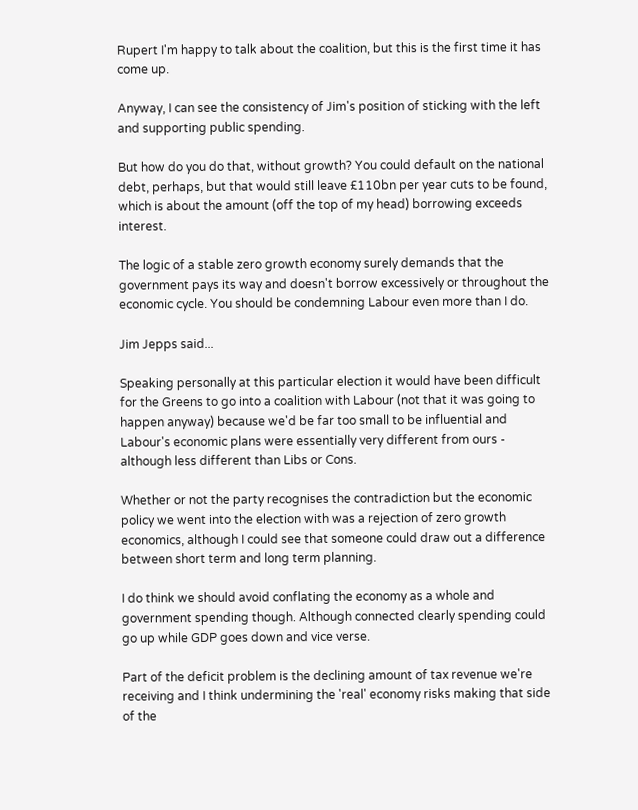Rupert I'm happy to talk about the coalition, but this is the first time it has come up.

Anyway, I can see the consistency of Jim's position of sticking with the left and supporting public spending.

But how do you do that, without growth? You could default on the national debt, perhaps, but that would still leave £110bn per year cuts to be found, which is about the amount (off the top of my head) borrowing exceeds interest.

The logic of a stable zero growth economy surely demands that the government pays its way and doesn't borrow excessively or throughout the economic cycle. You should be condemning Labour even more than I do.

Jim Jepps said...

Speaking personally at this particular election it would have been difficult for the Greens to go into a coalition with Labour (not that it was going to happen anyway) because we'd be far too small to be influential and Labour's economic plans were essentially very different from ours - although less different than Libs or Cons.

Whether or not the party recognises the contradiction but the economic policy we went into the election with was a rejection of zero growth economics, although I could see that someone could draw out a difference between short term and long term planning.

I do think we should avoid conflating the economy as a whole and government spending though. Although connected clearly spending could go up while GDP goes down and vice verse.

Part of the deficit problem is the declining amount of tax revenue we're receiving and I think undermining the 'real' economy risks making that side of the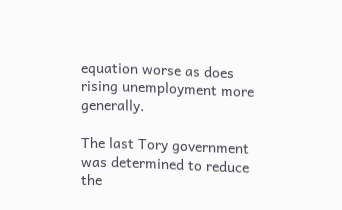equation worse as does rising unemployment more generally.

The last Tory government was determined to reduce the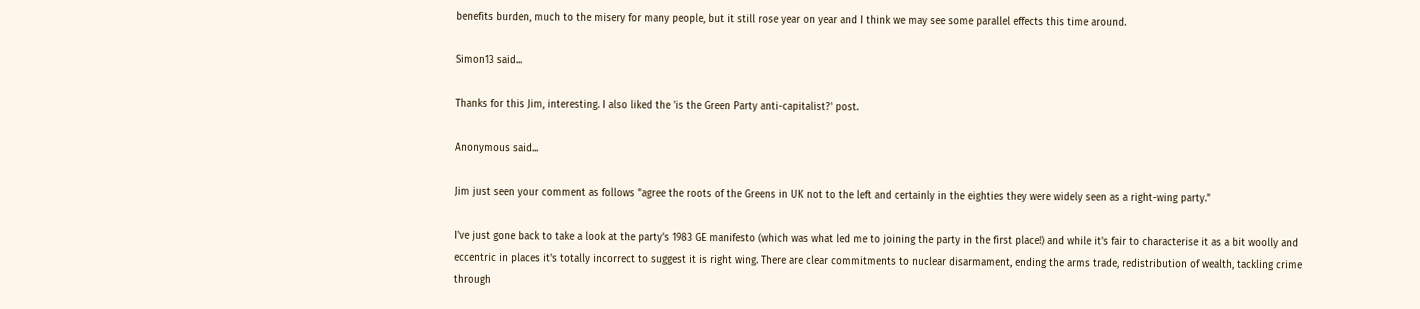benefits burden, much to the misery for many people, but it still rose year on year and I think we may see some parallel effects this time around.

Simon13 said...

Thanks for this Jim, interesting. I also liked the 'is the Green Party anti-capitalist?' post.

Anonymous said...

Jim just seen your comment as follows "agree the roots of the Greens in UK not to the left and certainly in the eighties they were widely seen as a right-wing party."

I've just gone back to take a look at the party's 1983 GE manifesto (which was what led me to joining the party in the first place!) and while it's fair to characterise it as a bit woolly and eccentric in places it's totally incorrect to suggest it is right wing. There are clear commitments to nuclear disarmament, ending the arms trade, redistribution of wealth, tackling crime through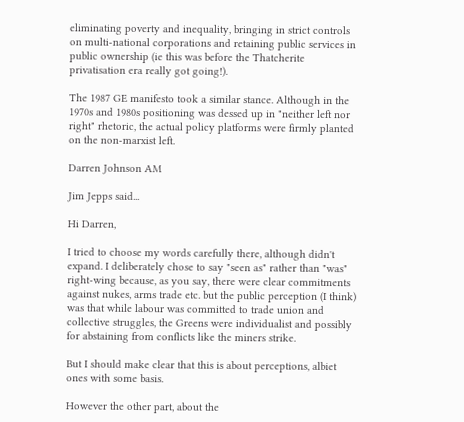eliminating poverty and inequality, bringing in strict controls on multi-national corporations and retaining public services in public ownership (ie this was before the Thatcherite privatisation era really got going!).

The 1987 GE manifesto took a similar stance. Although in the 1970s and 1980s positioning was dessed up in "neither left nor right" rhetoric, the actual policy platforms were firmly planted on the non-marxist left.

Darren Johnson AM

Jim Jepps said...

Hi Darren,

I tried to choose my words carefully there, although didn't expand. I deliberately chose to say "seen as" rather than "was" right-wing because, as you say, there were clear commitments against nukes, arms trade etc. but the public perception (I think) was that while labour was committed to trade union and collective struggles, the Greens were individualist and possibly for abstaining from conflicts like the miners strike.

But I should make clear that this is about perceptions, albiet ones with some basis.

However the other part, about the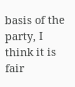basis of the party, I think it is fair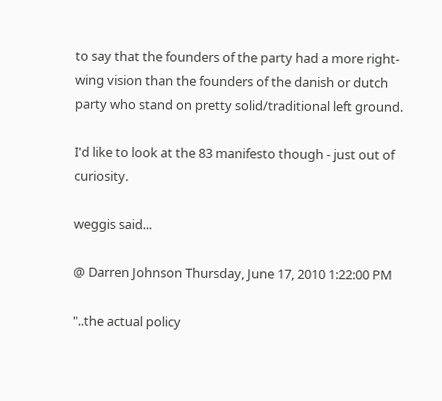to say that the founders of the party had a more right-wing vision than the founders of the danish or dutch party who stand on pretty solid/traditional left ground.

I'd like to look at the 83 manifesto though - just out of curiosity.

weggis said...

@ Darren Johnson Thursday, June 17, 2010 1:22:00 PM

"..the actual policy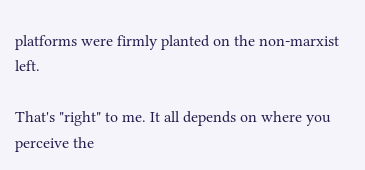platforms were firmly planted on the non-marxist left.

That's "right" to me. It all depends on where you perceive the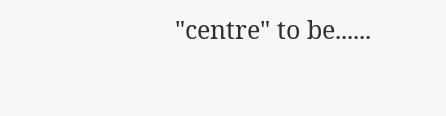"centre" to be......